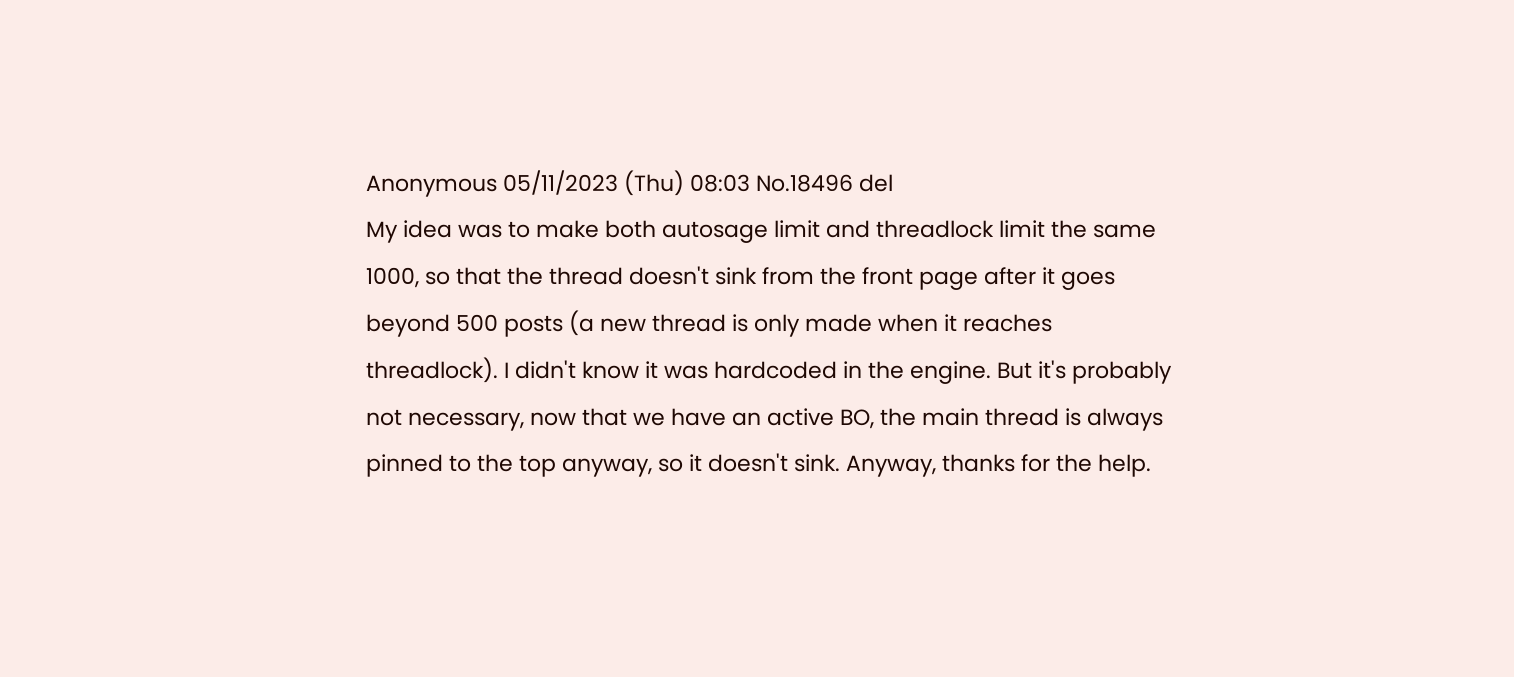Anonymous 05/11/2023 (Thu) 08:03 No.18496 del
My idea was to make both autosage limit and threadlock limit the same 1000, so that the thread doesn't sink from the front page after it goes beyond 500 posts (a new thread is only made when it reaches threadlock). I didn't know it was hardcoded in the engine. But it's probably not necessary, now that we have an active BO, the main thread is always pinned to the top anyway, so it doesn't sink. Anyway, thanks for the help.